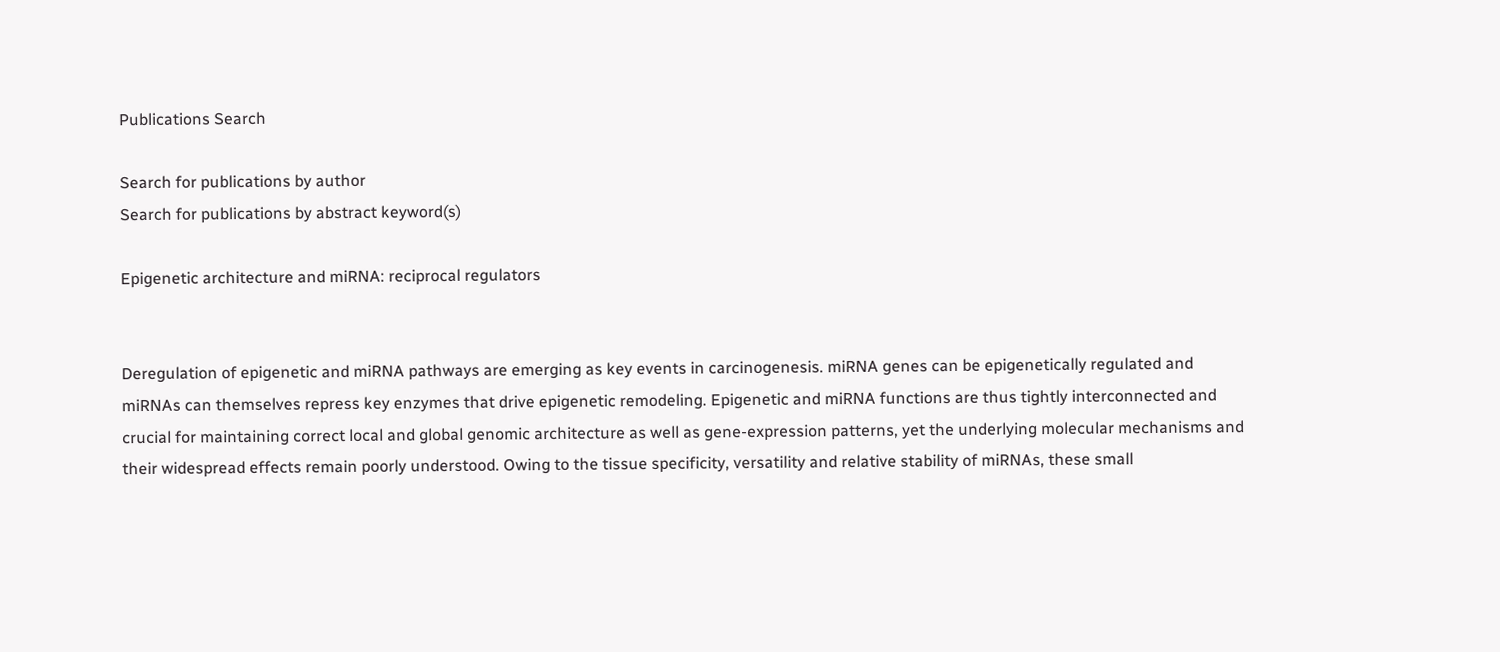Publications Search

Search for publications by author
Search for publications by abstract keyword(s)

Epigenetic architecture and miRNA: reciprocal regulators


Deregulation of epigenetic and miRNA pathways are emerging as key events in carcinogenesis. miRNA genes can be epigenetically regulated and miRNAs can themselves repress key enzymes that drive epigenetic remodeling. Epigenetic and miRNA functions are thus tightly interconnected and crucial for maintaining correct local and global genomic architecture as well as gene-expression patterns, yet the underlying molecular mechanisms and their widespread effects remain poorly understood. Owing to the tissue specificity, versatility and relative stability of miRNAs, these small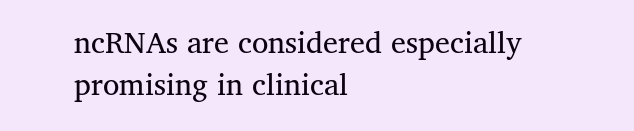ncRNAs are considered especially promising in clinical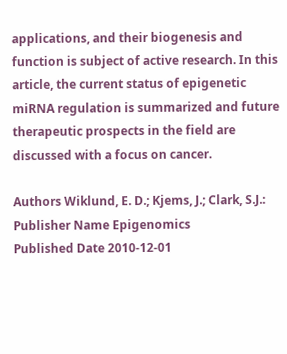applications, and their biogenesis and function is subject of active research. In this article, the current status of epigenetic miRNA regulation is summarized and future therapeutic prospects in the field are discussed with a focus on cancer.

Authors Wiklund, E. D.; Kjems, J.; Clark, S.J.:
Publisher Name Epigenomics
Published Date 2010-12-01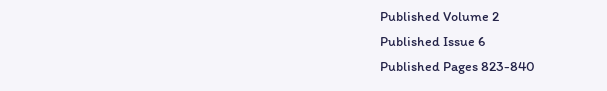Published Volume 2
Published Issue 6
Published Pages 823-840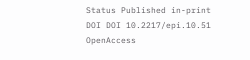Status Published in-print
DOI DOI 10.2217/epi.10.51
OpenAccess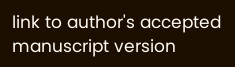link to author's accepted manuscript version